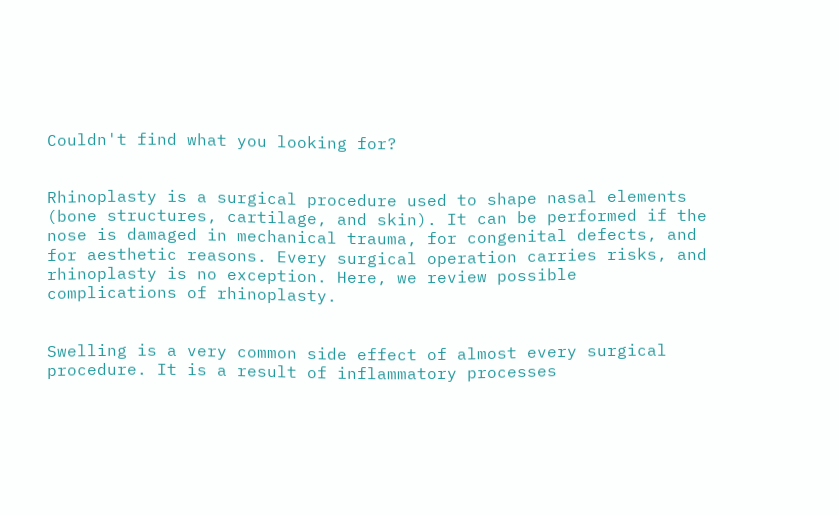Couldn't find what you looking for?


Rhinoplasty is a surgical procedure used to shape nasal elements (bone structures, cartilage, and skin). It can be performed if the nose is damaged in mechanical trauma, for congenital defects, and for aesthetic reasons. Every surgical operation carries risks, and rhinoplasty is no exception. Here, we review possible complications of rhinoplasty.


Swelling is a very common side effect of almost every surgical procedure. It is a result of inflammatory processes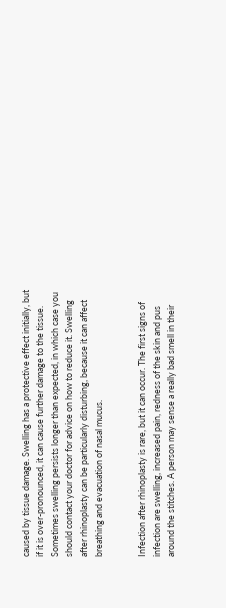caused by tissue damage. Swelling has a protective effect initially, but if it is over-pronounced, it can cause further damage to the tissue. Sometimes swelling persists longer than expected, in which case you should contact your doctor for advice on how to reduce it. Swelling after rhinoplasty can be particularly disturbing, because it can affect breathing and evacuation of nasal mucus.


Infection after rhinoplasty is rare, but it can occur. The first signs of infection are swelling, increased pain, redness of the skin and pus around the stitches. A person may sense a really bad smell in their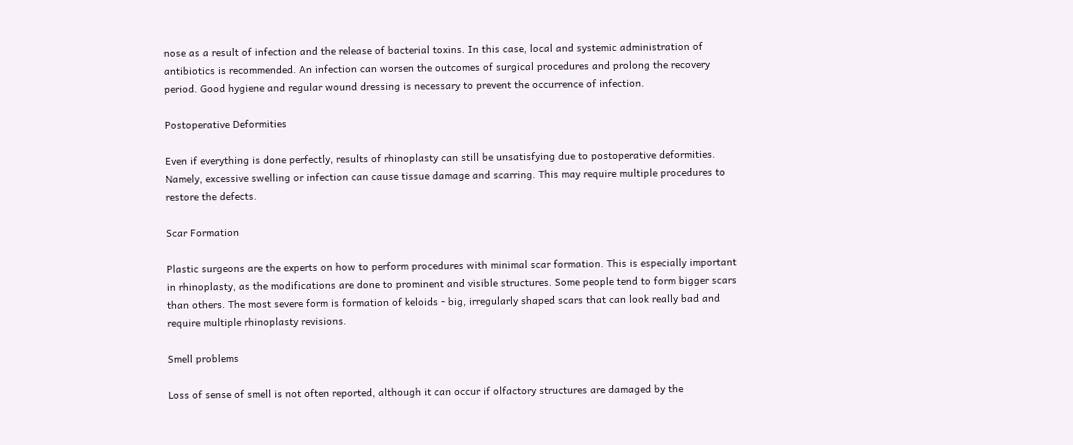nose as a result of infection and the release of bacterial toxins. In this case, local and systemic administration of antibiotics is recommended. An infection can worsen the outcomes of surgical procedures and prolong the recovery period. Good hygiene and regular wound dressing is necessary to prevent the occurrence of infection.

Postoperative Deformities

Even if everything is done perfectly, results of rhinoplasty can still be unsatisfying due to postoperative deformities. Namely, excessive swelling or infection can cause tissue damage and scarring. This may require multiple procedures to restore the defects.

Scar Formation

Plastic surgeons are the experts on how to perform procedures with minimal scar formation. This is especially important in rhinoplasty, as the modifications are done to prominent and visible structures. Some people tend to form bigger scars than others. The most severe form is formation of keloids - big, irregularly shaped scars that can look really bad and require multiple rhinoplasty revisions.

Smell problems

Loss of sense of smell is not often reported, although it can occur if olfactory structures are damaged by the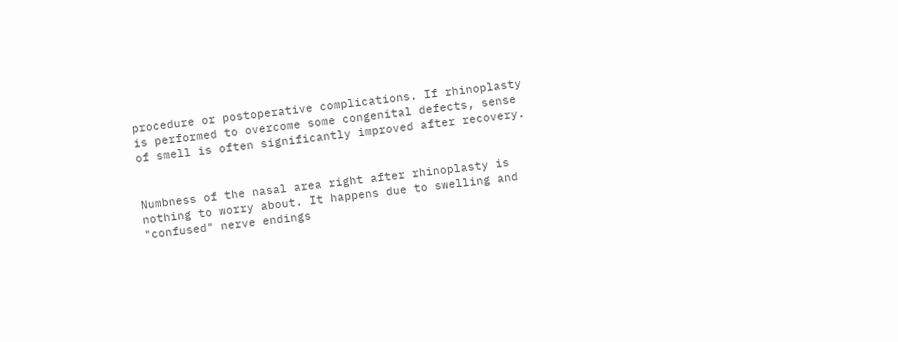procedure or postoperative complications. If rhinoplasty is performed to overcome some congenital defects, sense of smell is often significantly improved after recovery.


Numbness of the nasal area right after rhinoplasty is nothing to worry about. It happens due to swelling and "confused" nerve endings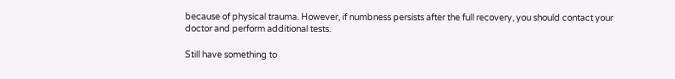because of physical trauma. However, if numbness persists after the full recovery, you should contact your doctor and perform additional tests.

Still have something to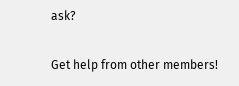ask?

Get help from other members!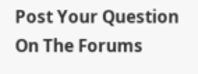Post Your Question On The Forums